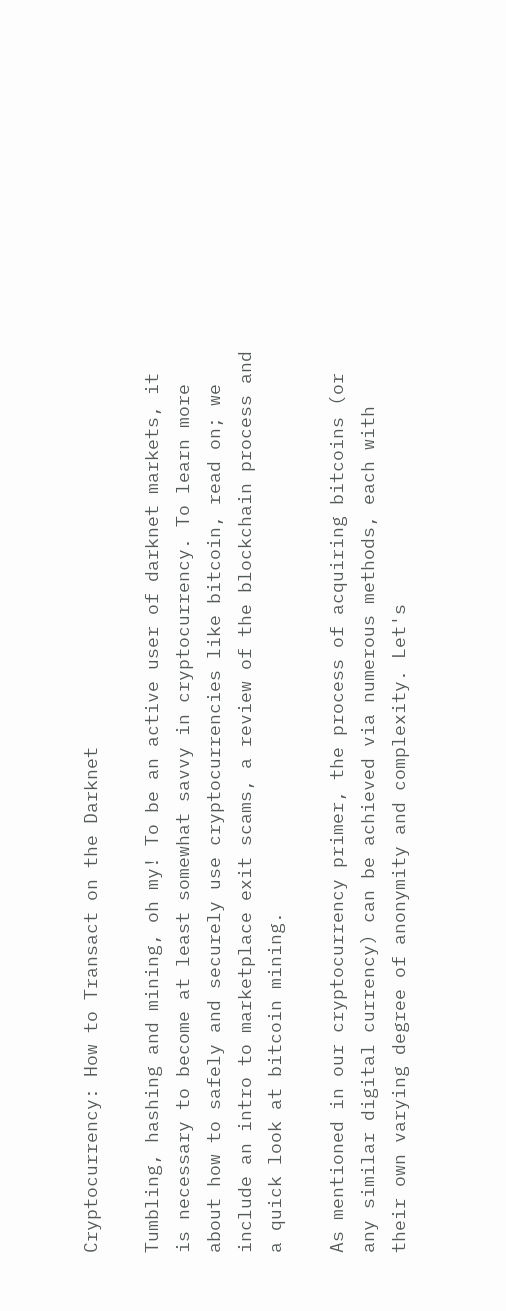Cryptocurrency: How to Transact on the Darknet

Tumbling, hashing and mining, oh my! To be an active user of darknet markets, it is necessary to become at least somewhat savvy in cryptocurrency. To learn more about how to safely and securely use cryptocurrencies like bitcoin, read on; we include an intro to marketplace exit scams, a review of the blockchain process and a quick look at bitcoin mining.

As mentioned in our cryptocurrency primer, the process of acquiring bitcoins (or any similar digital currency) can be achieved via numerous methods, each with their own varying degree of anonymity and complexity. Let's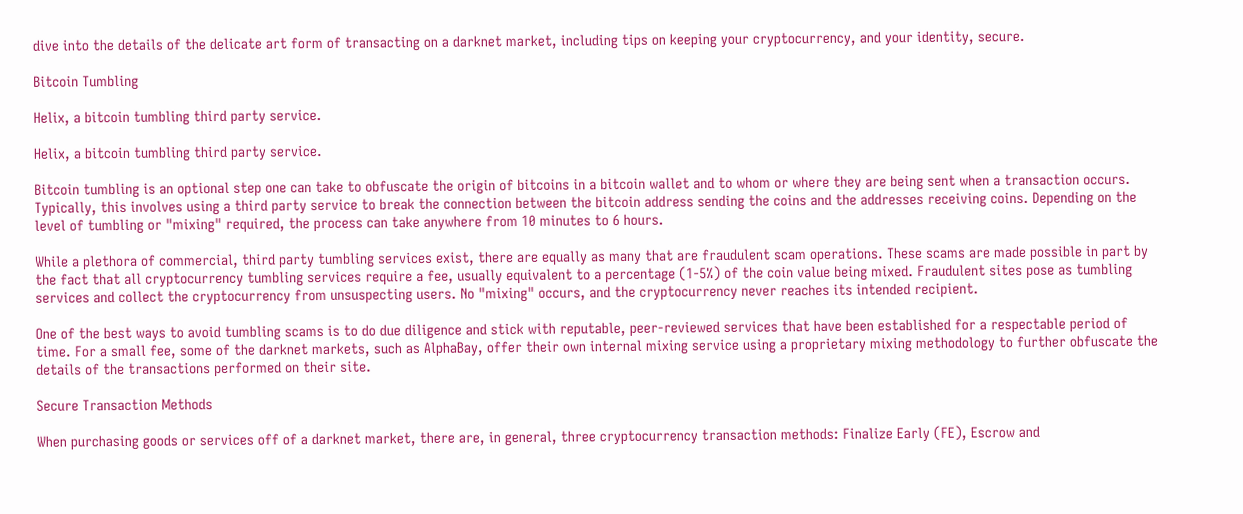dive into the details of the delicate art form of transacting on a darknet market, including tips on keeping your cryptocurrency, and your identity, secure.

Bitcoin Tumbling

Helix, a bitcoin tumbling third party service.

Helix, a bitcoin tumbling third party service.

Bitcoin tumbling is an optional step one can take to obfuscate the origin of bitcoins in a bitcoin wallet and to whom or where they are being sent when a transaction occurs. Typically, this involves using a third party service to break the connection between the bitcoin address sending the coins and the addresses receiving coins. Depending on the level of tumbling or "mixing" required, the process can take anywhere from 10 minutes to 6 hours.

While a plethora of commercial, third party tumbling services exist, there are equally as many that are fraudulent scam operations. These scams are made possible in part by the fact that all cryptocurrency tumbling services require a fee, usually equivalent to a percentage (1-5%) of the coin value being mixed. Fraudulent sites pose as tumbling services and collect the cryptocurrency from unsuspecting users. No "mixing" occurs, and the cryptocurrency never reaches its intended recipient.

One of the best ways to avoid tumbling scams is to do due diligence and stick with reputable, peer-reviewed services that have been established for a respectable period of time. For a small fee, some of the darknet markets, such as AlphaBay, offer their own internal mixing service using a proprietary mixing methodology to further obfuscate the details of the transactions performed on their site.

Secure Transaction Methods

When purchasing goods or services off of a darknet market, there are, in general, three cryptocurrency transaction methods: Finalize Early (FE), Escrow and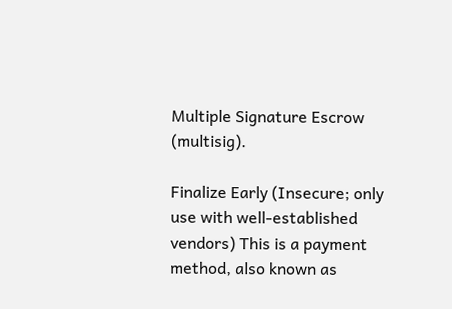Multiple Signature Escrow (multisig).

Finalize Early (Insecure; only use with well-established vendors) This is a payment method, also known as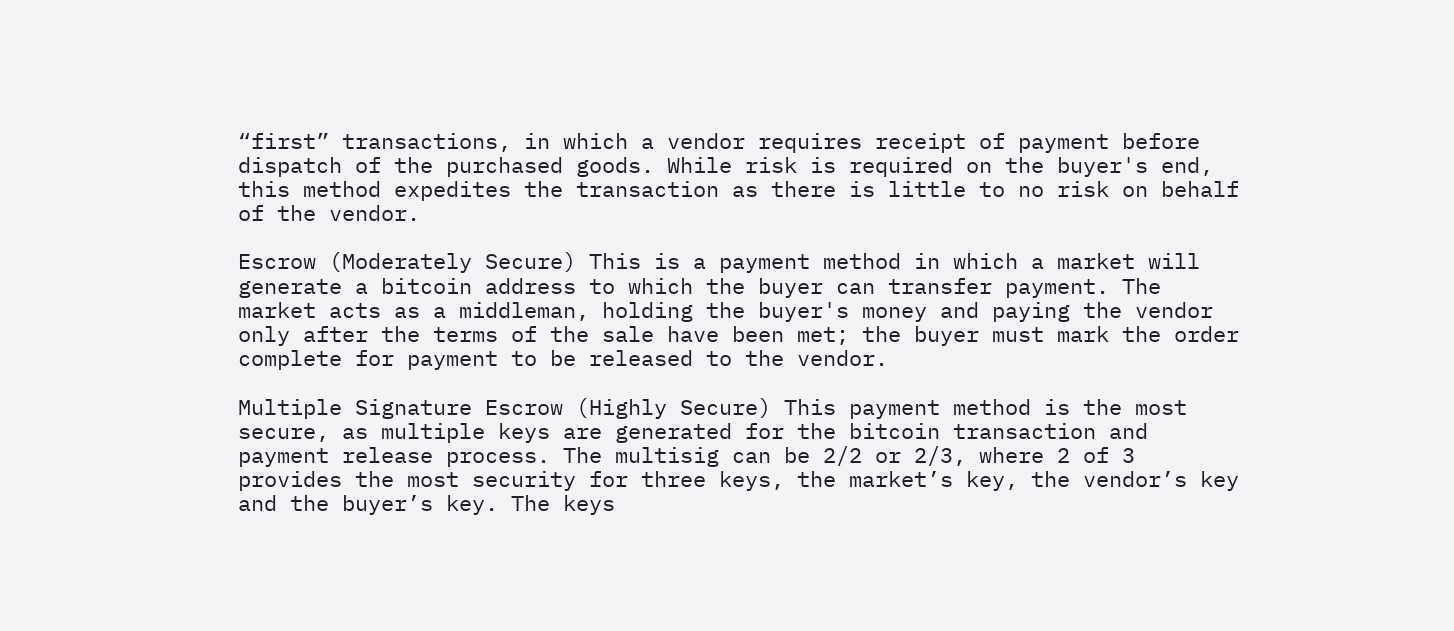“first” transactions, in which a vendor requires receipt of payment before dispatch of the purchased goods. While risk is required on the buyer's end, this method expedites the transaction as there is little to no risk on behalf of the vendor.

Escrow (Moderately Secure) This is a payment method in which a market will generate a bitcoin address to which the buyer can transfer payment. The market acts as a middleman, holding the buyer's money and paying the vendor only after the terms of the sale have been met; the buyer must mark the order complete for payment to be released to the vendor.

Multiple Signature Escrow (Highly Secure) This payment method is the most secure, as multiple keys are generated for the bitcoin transaction and payment release process. The multisig can be 2/2 or 2/3, where 2 of 3 provides the most security for three keys, the market’s key, the vendor’s key and the buyer’s key. The keys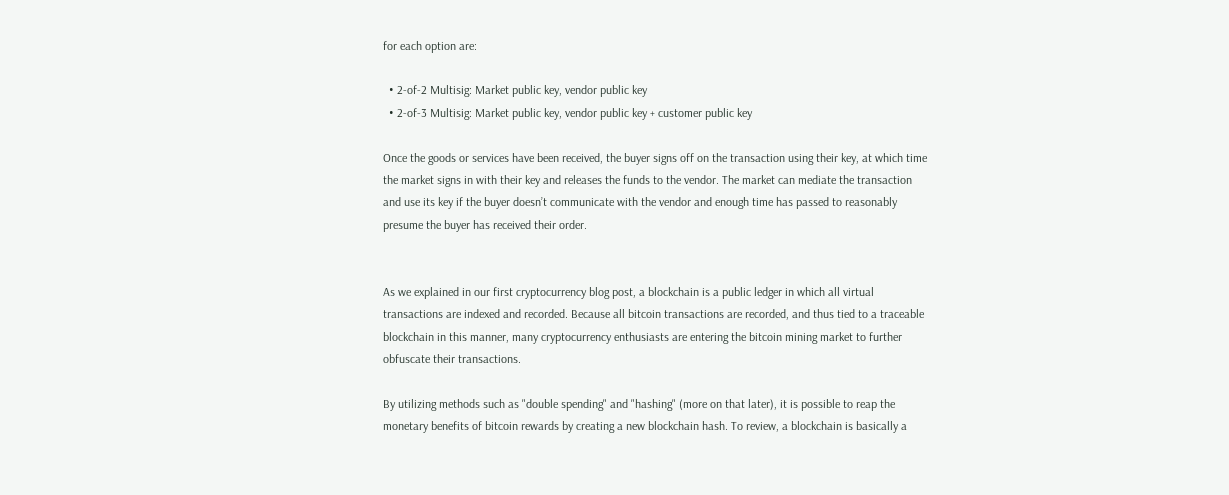for each option are:

  • 2-of-2 Multisig: Market public key, vendor public key
  • 2-of-3 Multisig: Market public key, vendor public key + customer public key

Once the goods or services have been received, the buyer signs off on the transaction using their key, at which time the market signs in with their key and releases the funds to the vendor. The market can mediate the transaction and use its key if the buyer doesn’t communicate with the vendor and enough time has passed to reasonably presume the buyer has received their order.


As we explained in our first cryptocurrency blog post, a blockchain is a public ledger in which all virtual transactions are indexed and recorded. Because all bitcoin transactions are recorded, and thus tied to a traceable blockchain in this manner, many cryptocurrency enthusiasts are entering the bitcoin mining market to further obfuscate their transactions.

By utilizing methods such as "double spending" and "hashing" (more on that later), it is possible to reap the monetary benefits of bitcoin rewards by creating a new blockchain hash. To review, a blockchain is basically a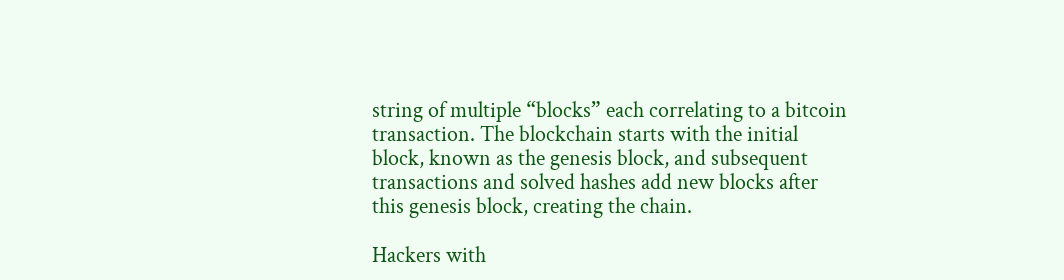string of multiple “blocks” each correlating to a bitcoin transaction. The blockchain starts with the initial block, known as the genesis block, and subsequent transactions and solved hashes add new blocks after this genesis block, creating the chain.

Hackers with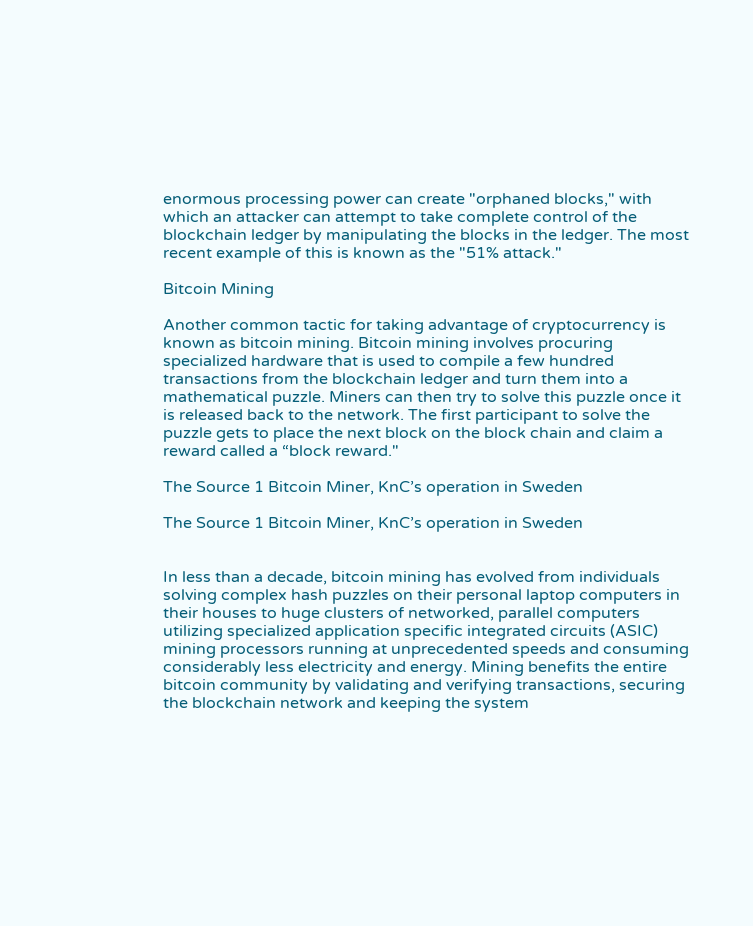enormous processing power can create "orphaned blocks," with which an attacker can attempt to take complete control of the blockchain ledger by manipulating the blocks in the ledger. The most recent example of this is known as the "51% attack."

Bitcoin Mining

Another common tactic for taking advantage of cryptocurrency is known as bitcoin mining. Bitcoin mining involves procuring specialized hardware that is used to compile a few hundred transactions from the blockchain ledger and turn them into a mathematical puzzle. Miners can then try to solve this puzzle once it is released back to the network. The first participant to solve the puzzle gets to place the next block on the block chain and claim a reward called a “block reward."

The Source 1 Bitcoin Miner, KnC’s operation in Sweden

The Source 1 Bitcoin Miner, KnC’s operation in Sweden


In less than a decade, bitcoin mining has evolved from individuals solving complex hash puzzles on their personal laptop computers in their houses to huge clusters of networked, parallel computers utilizing specialized application specific integrated circuits (ASIC) mining processors running at unprecedented speeds and consuming considerably less electricity and energy. Mining benefits the entire bitcoin community by validating and verifying transactions, securing the blockchain network and keeping the system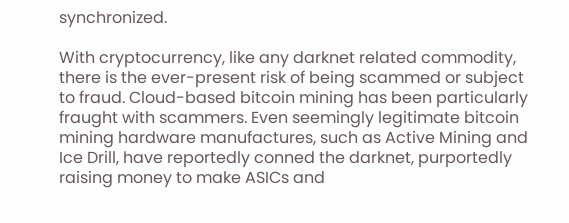synchronized.

With cryptocurrency, like any darknet related commodity, there is the ever-present risk of being scammed or subject to fraud. Cloud-based bitcoin mining has been particularly fraught with scammers. Even seemingly legitimate bitcoin mining hardware manufactures, such as Active Mining and Ice Drill, have reportedly conned the darknet, purportedly raising money to make ASICs and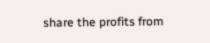share the profits from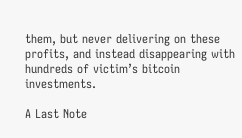them, but never delivering on these profits, and instead disappearing with hundreds of victim’s bitcoin investments.

A Last Note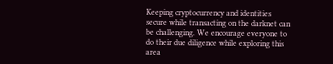Keeping cryptocurrency and identities secure while transacting on the darknet can be challenging. We encourage everyone to do their due diligence while exploring this area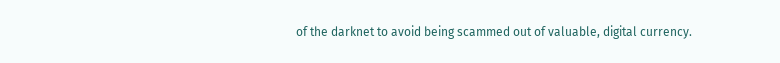of the darknet to avoid being scammed out of valuable, digital currency.